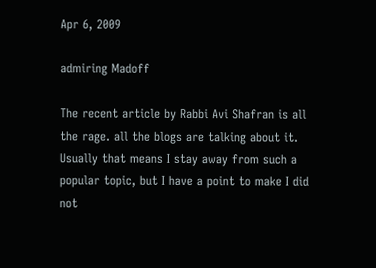Apr 6, 2009

admiring Madoff

The recent article by Rabbi Avi Shafran is all the rage. all the blogs are talking about it. Usually that means I stay away from such a popular topic, but I have a point to make I did not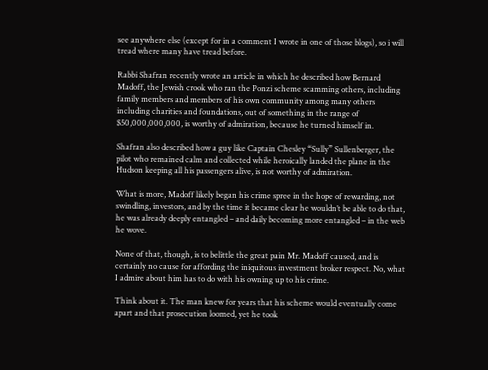see anywhere else (except for in a comment I wrote in one of those blogs), so i will tread where many have tread before.

Rabbi Shafran recently wrote an article in which he described how Bernard Madoff, the Jewish crook who ran the Ponzi scheme scamming others, including family members and members of his own community among many others including charities and foundations, out of something in the range of $50,000,000,000, is worthy of admiration, because he turned himself in.

Shafran also described how a guy like Captain Chesley “Sully” Sullenberger, the pilot who remained calm and collected while heroically landed the plane in the Hudson keeping all his passengers alive, is not worthy of admiration.

What is more, Madoff likely began his crime spree in the hope of rewarding, not swindling, investors, and by the time it became clear he wouldn’t be able to do that, he was already deeply entangled – and daily becoming more entangled – in the web he wove.

None of that, though, is to belittle the great pain Mr. Madoff caused, and is certainly no cause for affording the iniquitous investment broker respect. No, what I admire about him has to do with his owning up to his crime.

Think about it. The man knew for years that his scheme would eventually come apart and that prosecution loomed, yet he took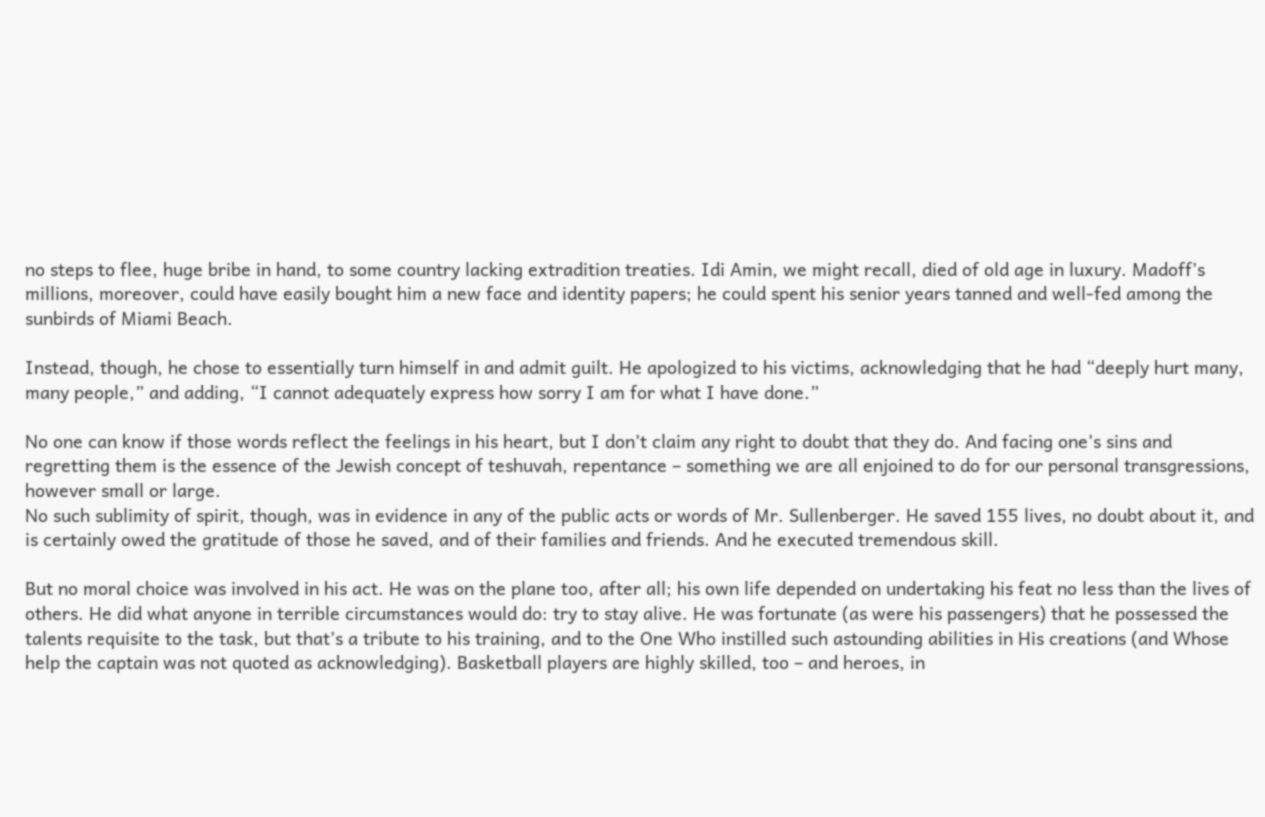no steps to flee, huge bribe in hand, to some country lacking extradition treaties. Idi Amin, we might recall, died of old age in luxury. Madoff’s millions, moreover, could have easily bought him a new face and identity papers; he could spent his senior years tanned and well-fed among the sunbirds of Miami Beach.

Instead, though, he chose to essentially turn himself in and admit guilt. He apologized to his victims, acknowledging that he had “deeply hurt many, many people,” and adding, “I cannot adequately express how sorry I am for what I have done.”

No one can know if those words reflect the feelings in his heart, but I don’t claim any right to doubt that they do. And facing one’s sins and regretting them is the essence of the Jewish concept of teshuvah, repentance – something we are all enjoined to do for our personal transgressions, however small or large.
No such sublimity of spirit, though, was in evidence in any of the public acts or words of Mr. Sullenberger. He saved 155 lives, no doubt about it, and is certainly owed the gratitude of those he saved, and of their families and friends. And he executed tremendous skill.

But no moral choice was involved in his act. He was on the plane too, after all; his own life depended on undertaking his feat no less than the lives of others. He did what anyone in terrible circumstances would do: try to stay alive. He was fortunate (as were his passengers) that he possessed the talents requisite to the task, but that’s a tribute to his training, and to the One Who instilled such astounding abilities in His creations (and Whose help the captain was not quoted as acknowledging). Basketball players are highly skilled, too – and heroes, in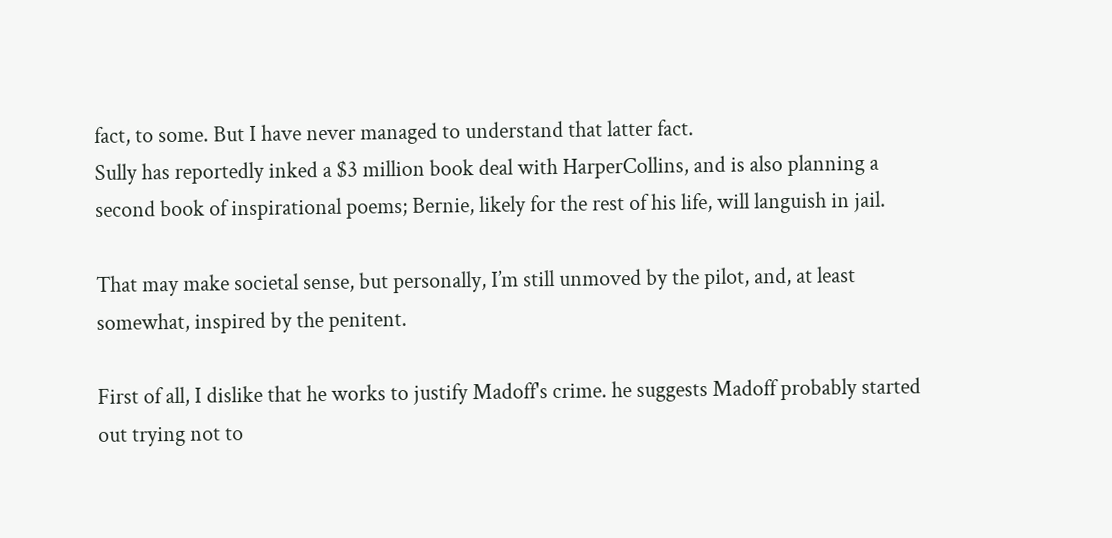fact, to some. But I have never managed to understand that latter fact.
Sully has reportedly inked a $3 million book deal with HarperCollins, and is also planning a second book of inspirational poems; Bernie, likely for the rest of his life, will languish in jail.

That may make societal sense, but personally, I’m still unmoved by the pilot, and, at least somewhat, inspired by the penitent.

First of all, I dislike that he works to justify Madoff's crime. he suggests Madoff probably started out trying not to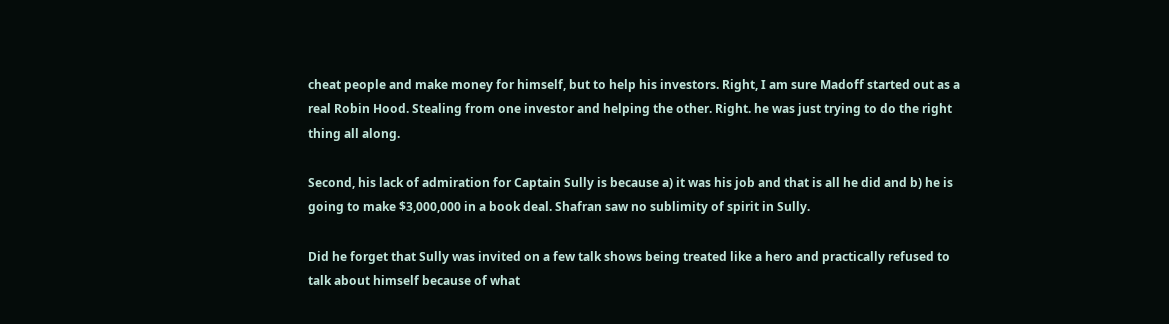cheat people and make money for himself, but to help his investors. Right, I am sure Madoff started out as a real Robin Hood. Stealing from one investor and helping the other. Right. he was just trying to do the right thing all along.

Second, his lack of admiration for Captain Sully is because a) it was his job and that is all he did and b) he is going to make $3,000,000 in a book deal. Shafran saw no sublimity of spirit in Sully.

Did he forget that Sully was invited on a few talk shows being treated like a hero and practically refused to talk about himself because of what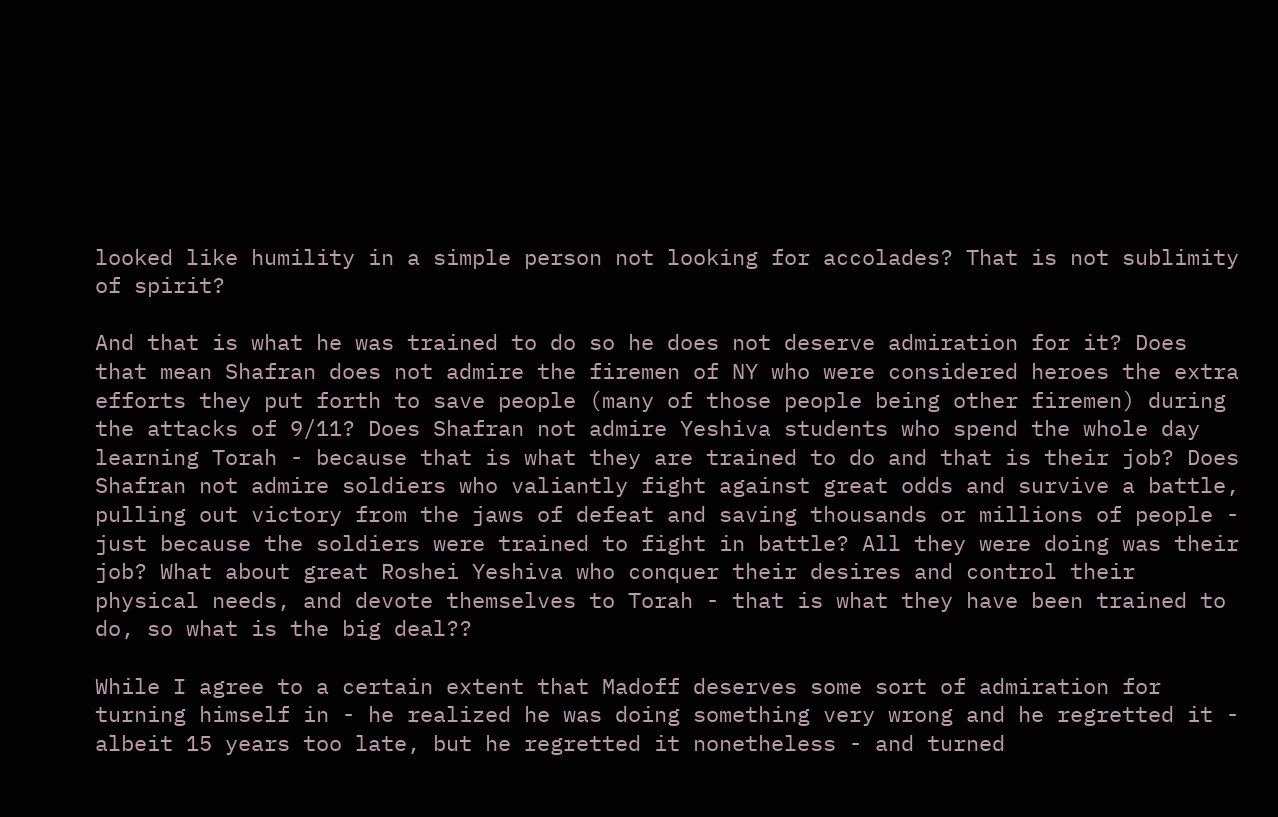looked like humility in a simple person not looking for accolades? That is not sublimity of spirit?

And that is what he was trained to do so he does not deserve admiration for it? Does that mean Shafran does not admire the firemen of NY who were considered heroes the extra efforts they put forth to save people (many of those people being other firemen) during the attacks of 9/11? Does Shafran not admire Yeshiva students who spend the whole day learning Torah - because that is what they are trained to do and that is their job? Does Shafran not admire soldiers who valiantly fight against great odds and survive a battle, pulling out victory from the jaws of defeat and saving thousands or millions of people - just because the soldiers were trained to fight in battle? All they were doing was their job? What about great Roshei Yeshiva who conquer their desires and control their physical needs, and devote themselves to Torah - that is what they have been trained to do, so what is the big deal??

While I agree to a certain extent that Madoff deserves some sort of admiration for turning himself in - he realized he was doing something very wrong and he regretted it - albeit 15 years too late, but he regretted it nonetheless - and turned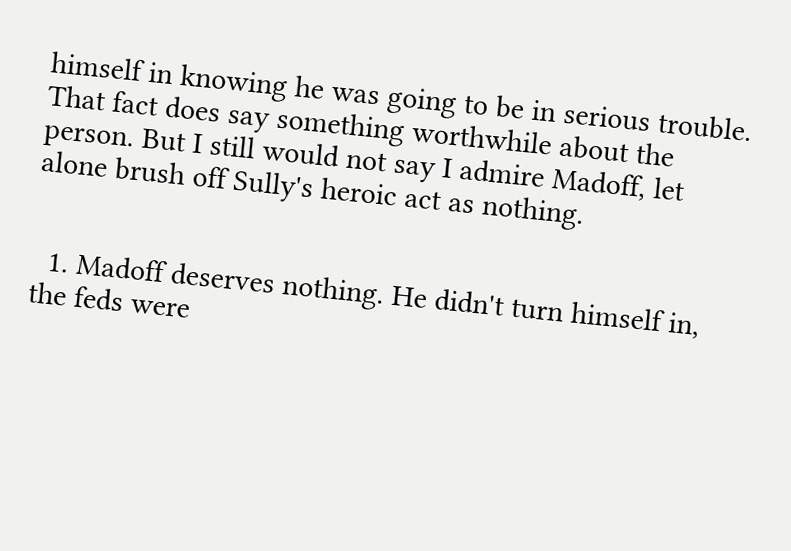himself in knowing he was going to be in serious trouble. That fact does say something worthwhile about the person. But I still would not say I admire Madoff, let alone brush off Sully's heroic act as nothing.


  1. Madoff deserves nothing. He didn't turn himself in, the feds were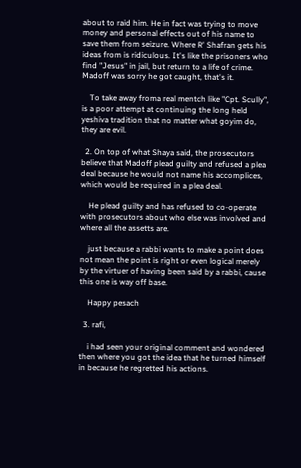about to raid him. He in fact was trying to move money and personal effects out of his name to save them from seizure. Where R' Shafran gets his ideas from is ridiculous. It's like the prisoners who find "Jesus" in jail, but return to a life of crime. Madoff was sorry he got caught, that's it.

    To take away froma real mentch like "Cpt. Scully", is a poor attempt at continuing the long held yeshiva tradition that no matter what goyim do, they are evil.

  2. On top of what Shaya said, the prosecutors believe that Madoff plead guilty and refused a plea deal because he would not name his accomplices, which would be required in a plea deal.

    He plead guilty and has refused to co-operate with prosecutors about who else was involved and where all the assetts are.

    just because a rabbi wants to make a point does not mean the point is right or even logical merely by the virtuer of having been said by a rabbi, cause this one is way off base.

    Happy pesach

  3. rafi,

    i had seen your original comment and wondered then where you got the idea that he turned himself in because he regretted his actions.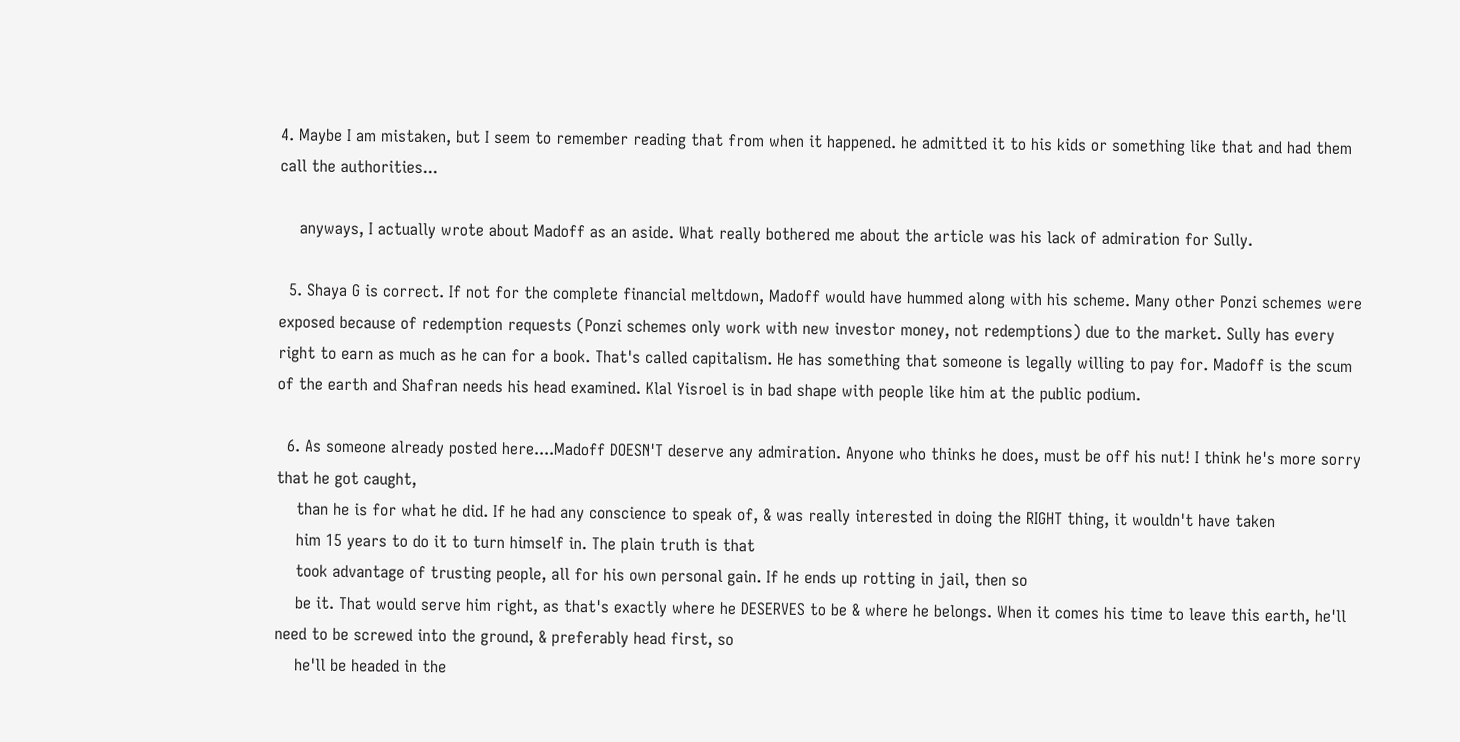4. Maybe I am mistaken, but I seem to remember reading that from when it happened. he admitted it to his kids or something like that and had them call the authorities...

    anyways, I actually wrote about Madoff as an aside. What really bothered me about the article was his lack of admiration for Sully.

  5. Shaya G is correct. If not for the complete financial meltdown, Madoff would have hummed along with his scheme. Many other Ponzi schemes were exposed because of redemption requests (Ponzi schemes only work with new investor money, not redemptions) due to the market. Sully has every right to earn as much as he can for a book. That's called capitalism. He has something that someone is legally willing to pay for. Madoff is the scum of the earth and Shafran needs his head examined. Klal Yisroel is in bad shape with people like him at the public podium.

  6. As someone already posted here....Madoff DOESN'T deserve any admiration. Anyone who thinks he does, must be off his nut! I think he's more sorry that he got caught,
    than he is for what he did. If he had any conscience to speak of, & was really interested in doing the RIGHT thing, it wouldn't have taken
    him 15 years to do it to turn himself in. The plain truth is that
    took advantage of trusting people, all for his own personal gain. If he ends up rotting in jail, then so
    be it. That would serve him right, as that's exactly where he DESERVES to be & where he belongs. When it comes his time to leave this earth, he'll need to be screwed into the ground, & preferably head first, so
    he'll be headed in the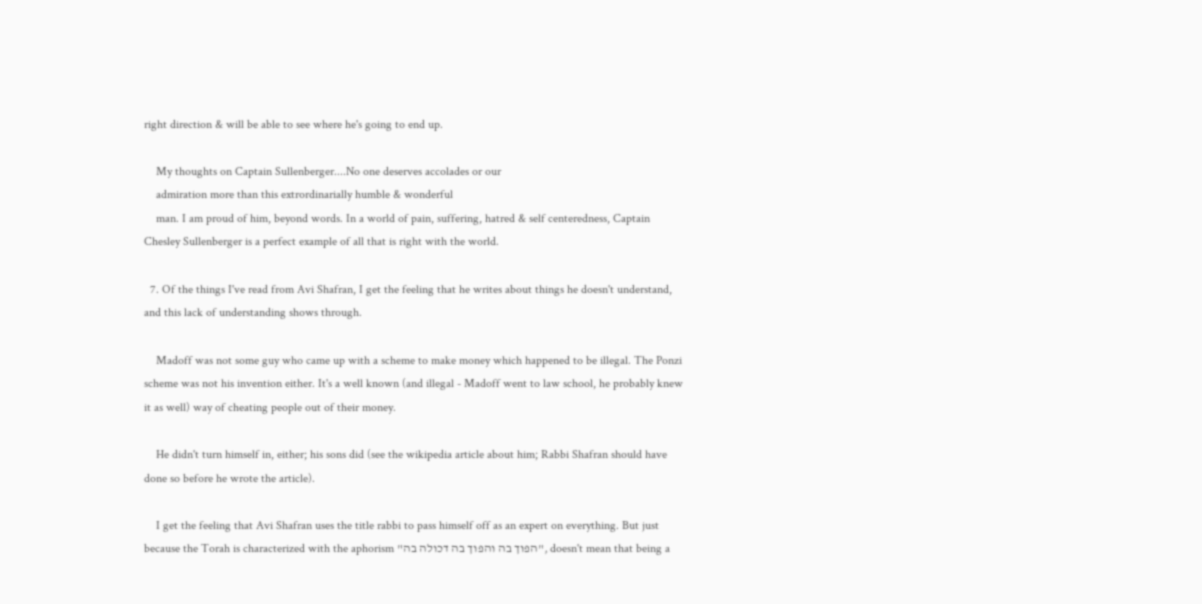right direction & will be able to see where he's going to end up.

    My thoughts on Captain Sullenberger....No one deserves accolades or our
    admiration more than this extrordinarially humble & wonderful
    man. I am proud of him, beyond words. In a world of pain, suffering, hatred & self centeredness, Captain Chesley Sullenberger is a perfect example of all that is right with the world.

  7. Of the things I've read from Avi Shafran, I get the feeling that he writes about things he doesn't understand, and this lack of understanding shows through.

    Madoff was not some guy who came up with a scheme to make money which happened to be illegal. The Ponzi scheme was not his invention either. It's a well known (and illegal - Madoff went to law school, he probably knew it as well) way of cheating people out of their money.

    He didn't turn himself in, either; his sons did (see the wikipedia article about him; Rabbi Shafran should have done so before he wrote the article).

    I get the feeling that Avi Shafran uses the title rabbi to pass himself off as an expert on everything. But just because the Torah is characterized with the aphorism "הפוך בה והפוך בה דכולה בה", doesn't mean that being a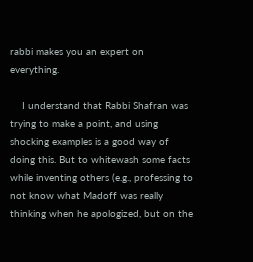rabbi makes you an expert on everything.

    I understand that Rabbi Shafran was trying to make a point, and using shocking examples is a good way of doing this. But to whitewash some facts while inventing others (e.g., professing to not know what Madoff was really thinking when he apologized, but on the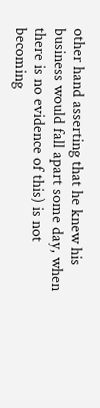other hand asserting that he knew his business would fall apart some day, when there is no evidence of this) is not becoming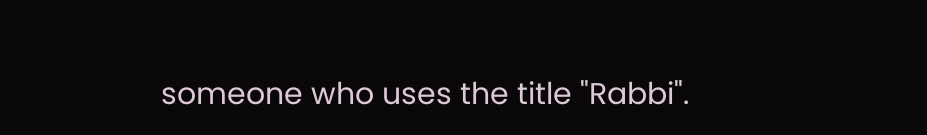someone who uses the title "Rabbi".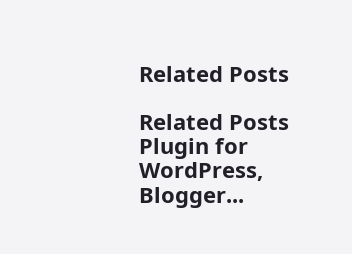Related Posts

Related Posts Plugin for WordPress, Blogger...